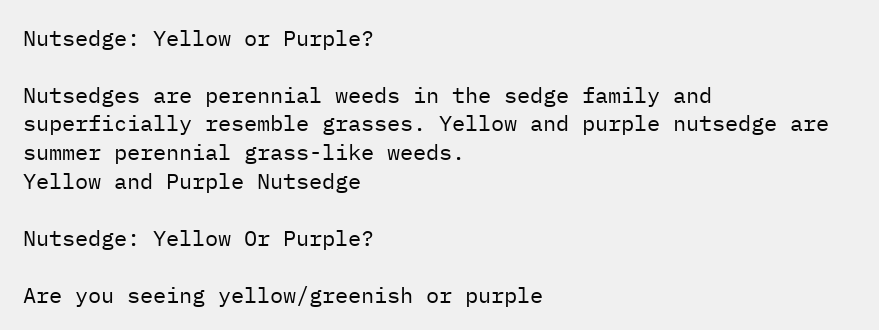Nutsedge: Yellow or Purple?

Nutsedges are perennial weeds in the sedge family and superficially resemble grasses. Yellow and purple nutsedge are summer perennial grass-like weeds.
Yellow and Purple Nutsedge

Nutsedge: Yellow Or Purple?

Are you seeing yellow/greenish or purple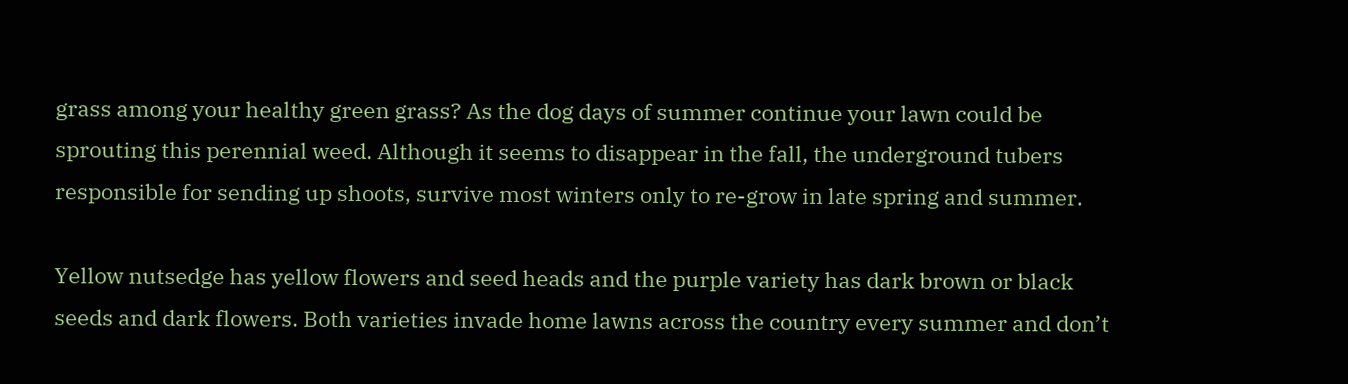grass among your healthy green grass? As the dog days of summer continue your lawn could be sprouting this perennial weed. Although it seems to disappear in the fall, the underground tubers responsible for sending up shoots, survive most winters only to re-grow in late spring and summer.

Yellow nutsedge has yellow flowers and seed heads and the purple variety has dark brown or black seeds and dark flowers. Both varieties invade home lawns across the country every summer and don’t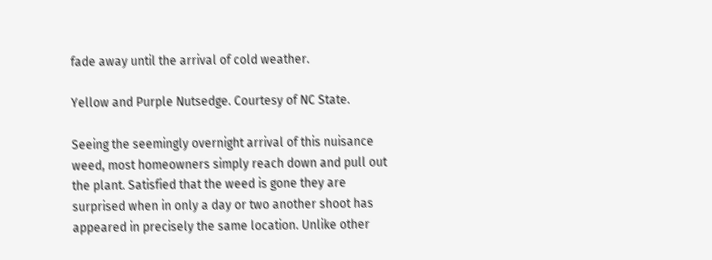fade away until the arrival of cold weather.

Yellow and Purple Nutsedge. Courtesy of NC State.

Seeing the seemingly overnight arrival of this nuisance weed, most homeowners simply reach down and pull out the plant. Satisfied that the weed is gone they are surprised when in only a day or two another shoot has appeared in precisely the same location. Unlike other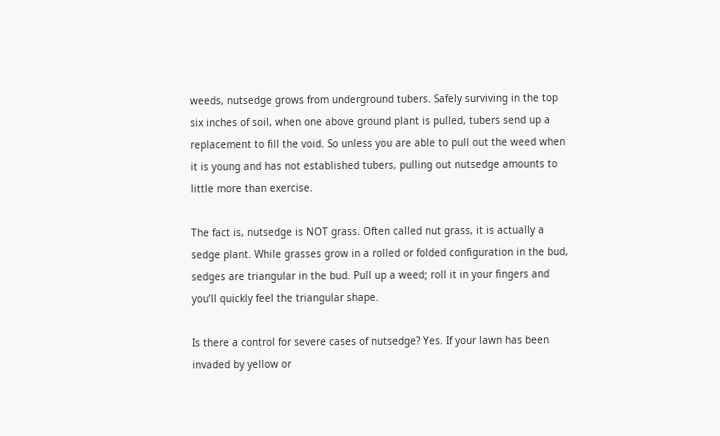weeds, nutsedge grows from underground tubers. Safely surviving in the top six inches of soil, when one above ground plant is pulled, tubers send up a replacement to fill the void. So unless you are able to pull out the weed when it is young and has not established tubers, pulling out nutsedge amounts to little more than exercise.

The fact is, nutsedge is NOT grass. Often called nut grass, it is actually a sedge plant. While grasses grow in a rolled or folded configuration in the bud, sedges are triangular in the bud. Pull up a weed; roll it in your fingers and you’ll quickly feel the triangular shape.

Is there a control for severe cases of nutsedge? Yes. If your lawn has been invaded by yellow or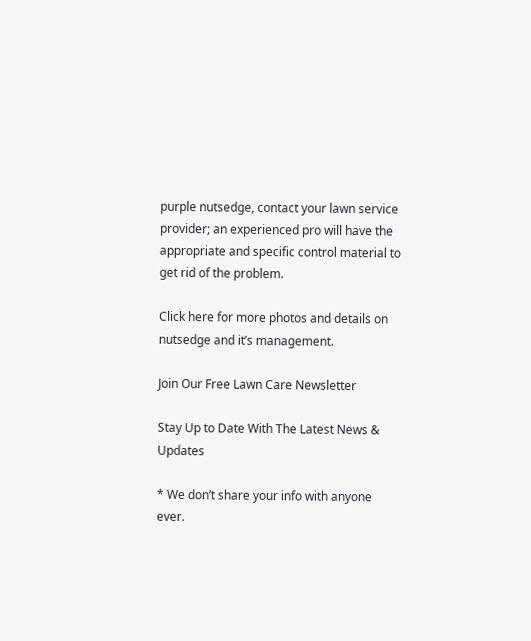purple nutsedge, contact your lawn service provider; an experienced pro will have the appropriate and specific control material to get rid of the problem.

Click here for more photos and details on nutsedge and it’s management.

Join Our Free Lawn Care Newsletter

Stay Up to Date With The Latest News & Updates

* We don’t share your info with anyone ever.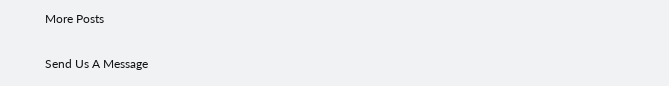More Posts

Send Us A Message